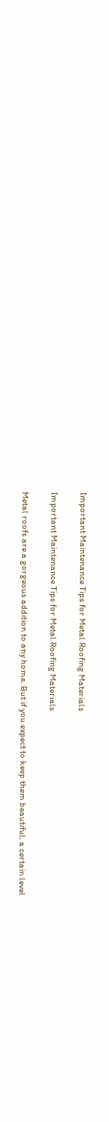Important Maintenance Tips for Metal Roofing Materials

Important Maintenance Tips for Metal Roofing Materials

Metal roofs are a gorgeous addition to any home. But if you expect to keep them beautiful, a certain level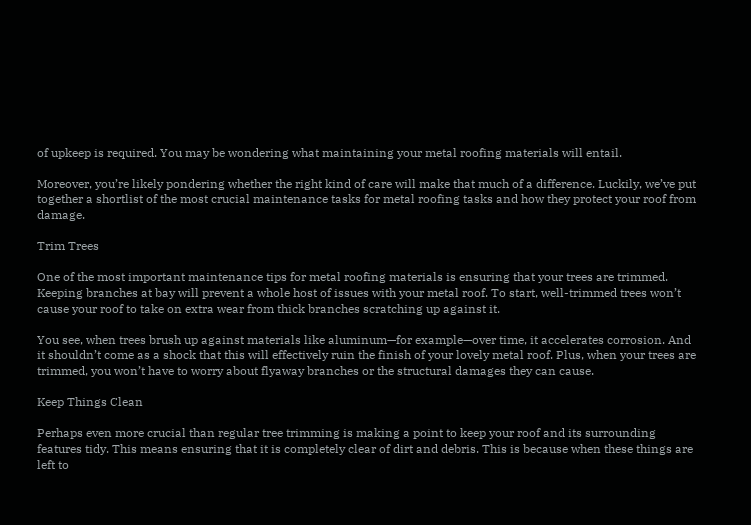of upkeep is required. You may be wondering what maintaining your metal roofing materials will entail.

Moreover, you’re likely pondering whether the right kind of care will make that much of a difference. Luckily, we’ve put together a shortlist of the most crucial maintenance tasks for metal roofing tasks and how they protect your roof from damage.

Trim Trees

One of the most important maintenance tips for metal roofing materials is ensuring that your trees are trimmed. Keeping branches at bay will prevent a whole host of issues with your metal roof. To start, well-trimmed trees won’t cause your roof to take on extra wear from thick branches scratching up against it.

You see, when trees brush up against materials like aluminum—for example—over time, it accelerates corrosion. And it shouldn’t come as a shock that this will effectively ruin the finish of your lovely metal roof. Plus, when your trees are trimmed, you won’t have to worry about flyaway branches or the structural damages they can cause.

Keep Things Clean

Perhaps even more crucial than regular tree trimming is making a point to keep your roof and its surrounding features tidy. This means ensuring that it is completely clear of dirt and debris. This is because when these things are left to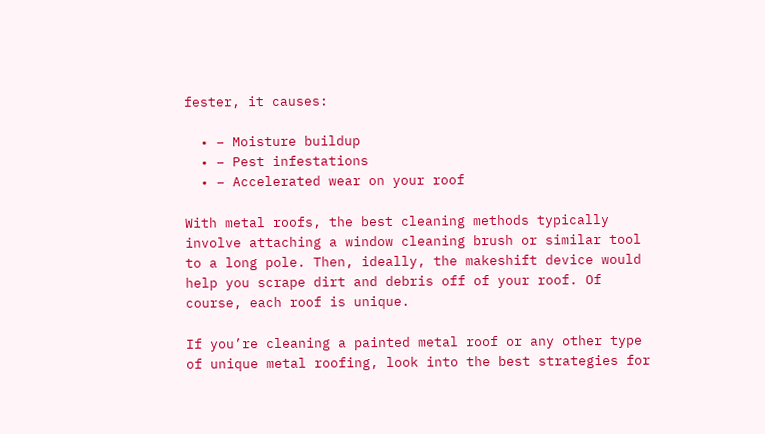fester, it causes:

  • – Moisture buildup
  • – Pest infestations
  • – Accelerated wear on your roof

With metal roofs, the best cleaning methods typically involve attaching a window cleaning brush or similar tool to a long pole. Then, ideally, the makeshift device would help you scrape dirt and debris off of your roof. Of course, each roof is unique.

If you’re cleaning a painted metal roof or any other type of unique metal roofing, look into the best strategies for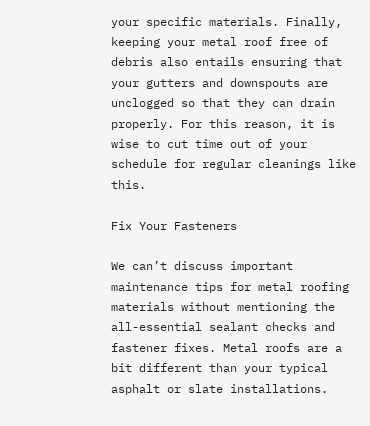your specific materials. Finally, keeping your metal roof free of debris also entails ensuring that your gutters and downspouts are unclogged so that they can drain properly. For this reason, it is wise to cut time out of your schedule for regular cleanings like this.

Fix Your Fasteners

We can’t discuss important maintenance tips for metal roofing materials without mentioning the all-essential sealant checks and fastener fixes. Metal roofs are a bit different than your typical asphalt or slate installations.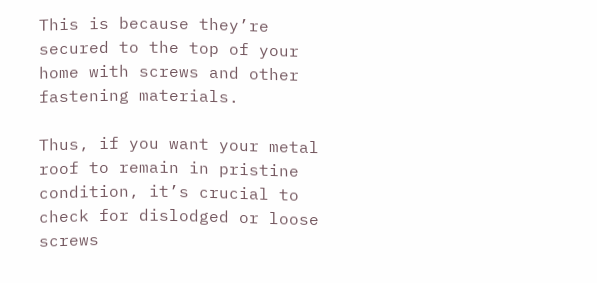This is because they’re secured to the top of your home with screws and other fastening materials.

Thus, if you want your metal roof to remain in pristine condition, it’s crucial to check for dislodged or loose screws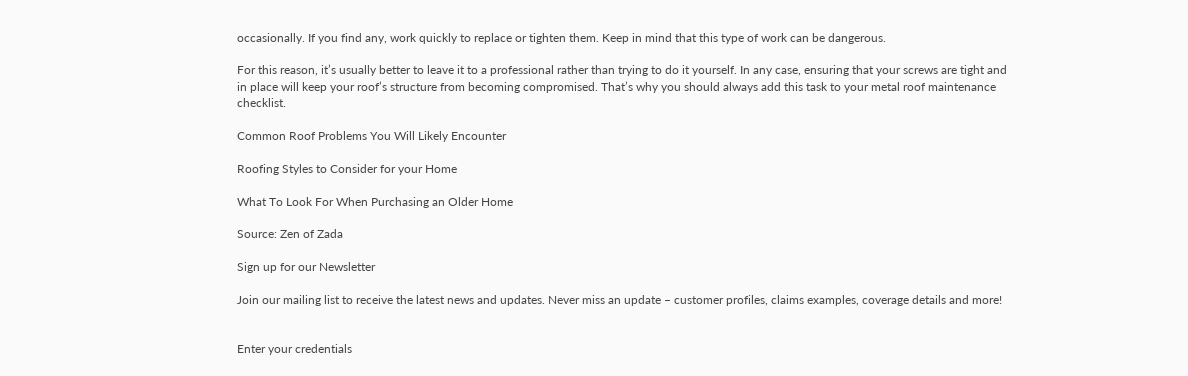occasionally. If you find any, work quickly to replace or tighten them. Keep in mind that this type of work can be dangerous.

For this reason, it’s usually better to leave it to a professional rather than trying to do it yourself. In any case, ensuring that your screws are tight and in place will keep your roof’s structure from becoming compromised. That’s why you should always add this task to your metal roof maintenance checklist.

Common Roof Problems You Will Likely Encounter

Roofing Styles to Consider for your Home

What To Look For When Purchasing an Older Home

Source: Zen of Zada

Sign up for our Newsletter

Join our mailing list to receive the latest news and updates. Never miss an update – customer profiles, claims examples, coverage details and more!


Enter your credentials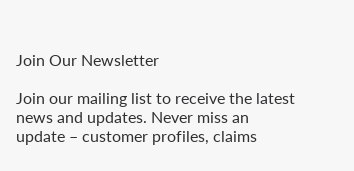Join Our Newsletter

Join our mailing list to receive the latest news and updates. Never miss an update – customer profiles, claims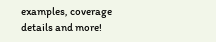examples, coverage details and more!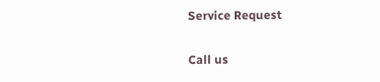Service Request

Call us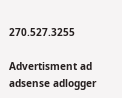270.527.3255

Advertisment ad adsense adlogger